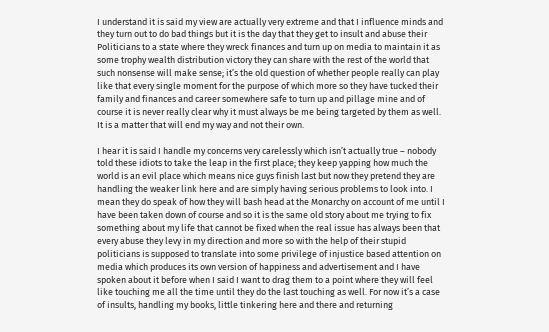I understand it is said my view are actually very extreme and that I influence minds and they turn out to do bad things but it is the day that they get to insult and abuse their Politicians to a state where they wreck finances and turn up on media to maintain it as some trophy wealth distribution victory they can share with the rest of the world that such nonsense will make sense; it’s the old question of whether people really can play like that every single moment for the purpose of which more so they have tucked their family and finances and career somewhere safe to turn up and pillage mine and of course it is never really clear why it must always be me being targeted by them as well. It is a matter that will end my way and not their own.

I hear it is said I handle my concerns very carelessly which isn’t actually true – nobody told these idiots to take the leap in the first place; they keep yapping how much the world is an evil place which means nice guys finish last but now they pretend they are handling the weaker link here and are simply having serious problems to look into. I mean they do speak of how they will bash head at the Monarchy on account of me until I have been taken down of course and so it is the same old story about me trying to fix something about my life that cannot be fixed when the real issue has always been that every abuse they levy in my direction and more so with the help of their stupid politicians is supposed to translate into some privilege of injustice based attention on media which produces its own version of happiness and advertisement and I have spoken about it before when I said I want to drag them to a point where they will feel like touching me all the time until they do the last touching as well. For now it’s a case of insults, handling my books, little tinkering here and there and returning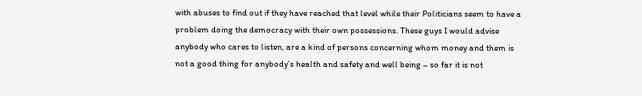with abuses to find out if they have reached that level while their Politicians seem to have a problem doing the democracy with their own possessions. These guys I would advise anybody who cares to listen, are a kind of persons concerning whom money and them is not a good thing for anybody’s health and safety and well being – so far it is not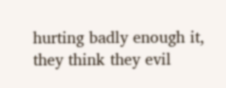hurting badly enough it, they think they evil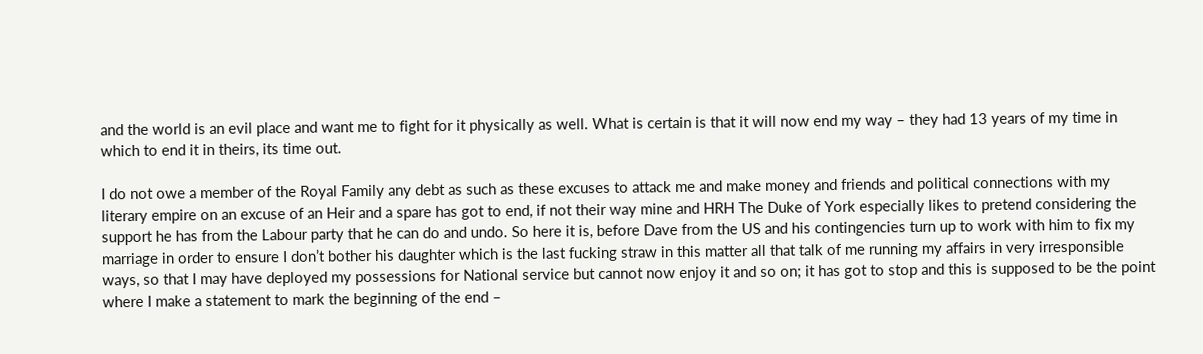and the world is an evil place and want me to fight for it physically as well. What is certain is that it will now end my way – they had 13 years of my time in which to end it in theirs, its time out.

I do not owe a member of the Royal Family any debt as such as these excuses to attack me and make money and friends and political connections with my literary empire on an excuse of an Heir and a spare has got to end, if not their way mine and HRH The Duke of York especially likes to pretend considering the support he has from the Labour party that he can do and undo. So here it is, before Dave from the US and his contingencies turn up to work with him to fix my marriage in order to ensure I don’t bother his daughter which is the last fucking straw in this matter all that talk of me running my affairs in very irresponsible ways, so that I may have deployed my possessions for National service but cannot now enjoy it and so on; it has got to stop and this is supposed to be the point where I make a statement to mark the beginning of the end –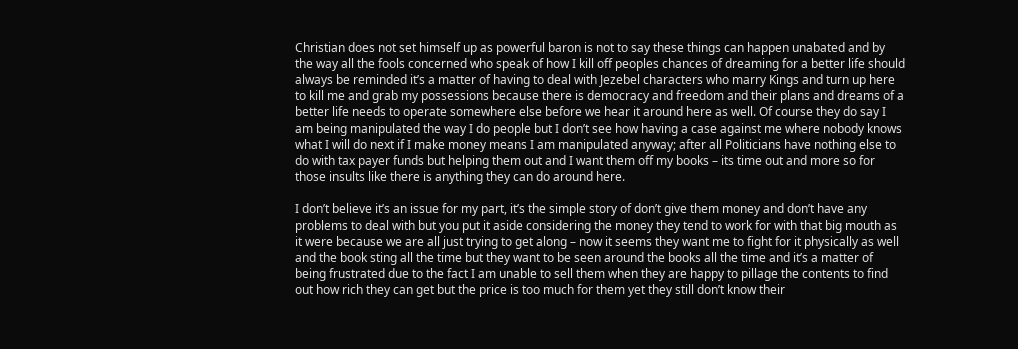Christian does not set himself up as powerful baron is not to say these things can happen unabated and by the way all the fools concerned who speak of how I kill off peoples chances of dreaming for a better life should always be reminded it’s a matter of having to deal with Jezebel characters who marry Kings and turn up here to kill me and grab my possessions because there is democracy and freedom and their plans and dreams of a better life needs to operate somewhere else before we hear it around here as well. Of course they do say I am being manipulated the way I do people but I don’t see how having a case against me where nobody knows what I will do next if I make money means I am manipulated anyway; after all Politicians have nothing else to do with tax payer funds but helping them out and I want them off my books – its time out and more so for those insults like there is anything they can do around here.

I don’t believe it’s an issue for my part, it’s the simple story of don’t give them money and don’t have any problems to deal with but you put it aside considering the money they tend to work for with that big mouth as it were because we are all just trying to get along – now it seems they want me to fight for it physically as well and the book sting all the time but they want to be seen around the books all the time and it’s a matter of being frustrated due to the fact I am unable to sell them when they are happy to pillage the contents to find out how rich they can get but the price is too much for them yet they still don’t know their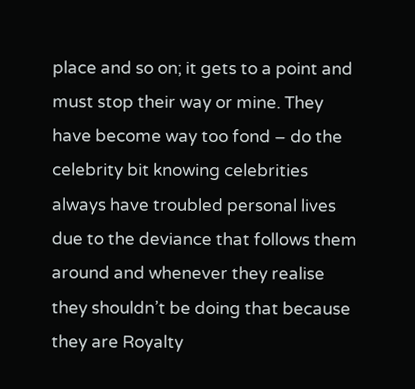place and so on; it gets to a point and must stop their way or mine. They have become way too fond – do the celebrity bit knowing celebrities always have troubled personal lives due to the deviance that follows them around and whenever they realise they shouldn’t be doing that because they are Royalty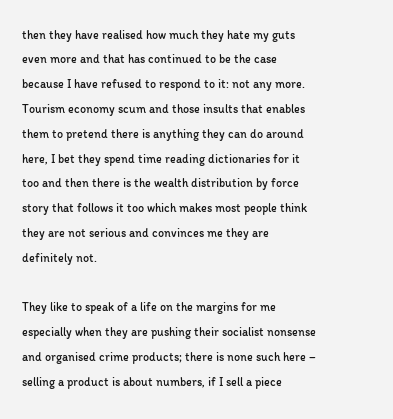then they have realised how much they hate my guts even more and that has continued to be the case because I have refused to respond to it: not any more. Tourism economy scum and those insults that enables them to pretend there is anything they can do around here, I bet they spend time reading dictionaries for it too and then there is the wealth distribution by force story that follows it too which makes most people think they are not serious and convinces me they are definitely not.

They like to speak of a life on the margins for me especially when they are pushing their socialist nonsense and organised crime products; there is none such here – selling a product is about numbers, if I sell a piece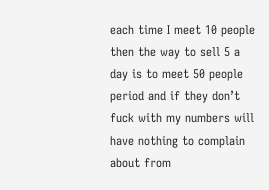each time I meet 10 people then the way to sell 5 a day is to meet 50 people period and if they don’t fuck with my numbers will have nothing to complain about from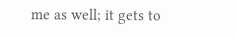me as well; it gets to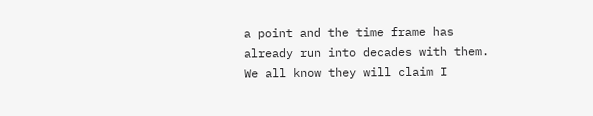a point and the time frame has already run into decades with them. We all know they will claim I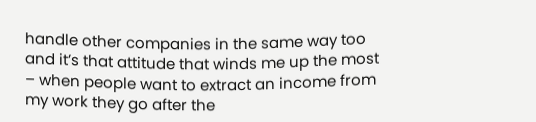handle other companies in the same way too and it’s that attitude that winds me up the most – when people want to extract an income from my work they go after the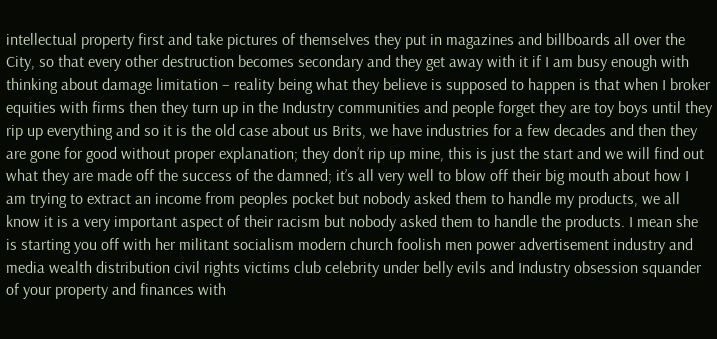intellectual property first and take pictures of themselves they put in magazines and billboards all over the City, so that every other destruction becomes secondary and they get away with it if I am busy enough with thinking about damage limitation – reality being what they believe is supposed to happen is that when I broker equities with firms then they turn up in the Industry communities and people forget they are toy boys until they rip up everything and so it is the old case about us Brits, we have industries for a few decades and then they are gone for good without proper explanation; they don’t rip up mine, this is just the start and we will find out what they are made off the success of the damned; it’s all very well to blow off their big mouth about how I am trying to extract an income from peoples pocket but nobody asked them to handle my products, we all know it is a very important aspect of their racism but nobody asked them to handle the products. I mean she is starting you off with her militant socialism modern church foolish men power advertisement industry and media wealth distribution civil rights victims club celebrity under belly evils and Industry obsession squander of your property and finances with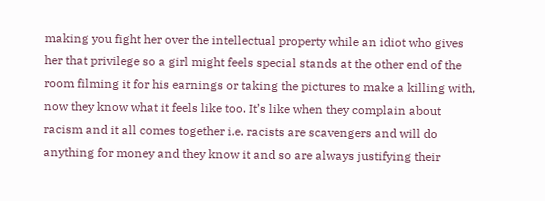making you fight her over the intellectual property while an idiot who gives her that privilege so a girl might feels special stands at the other end of the room filming it for his earnings or taking the pictures to make a killing with, now they know what it feels like too. It’s like when they complain about racism and it all comes together i.e. racists are scavengers and will do anything for money and they know it and so are always justifying their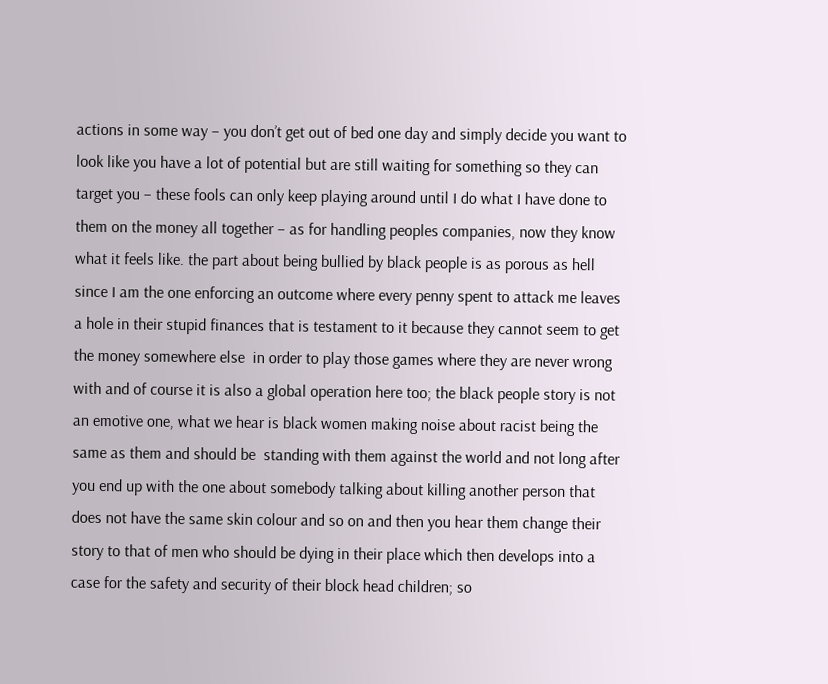actions in some way – you don’t get out of bed one day and simply decide you want to look like you have a lot of potential but are still waiting for something so they can target you – these fools can only keep playing around until I do what I have done to them on the money all together – as for handling peoples companies, now they know what it feels like. the part about being bullied by black people is as porous as hell since I am the one enforcing an outcome where every penny spent to attack me leaves a hole in their stupid finances that is testament to it because they cannot seem to get the money somewhere else  in order to play those games where they are never wrong with and of course it is also a global operation here too; the black people story is not an emotive one, what we hear is black women making noise about racist being the same as them and should be  standing with them against the world and not long after you end up with the one about somebody talking about killing another person that does not have the same skin colour and so on and then you hear them change their story to that of men who should be dying in their place which then develops into a case for the safety and security of their block head children; so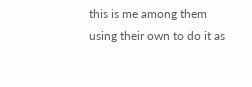this is me among them using their own to do it as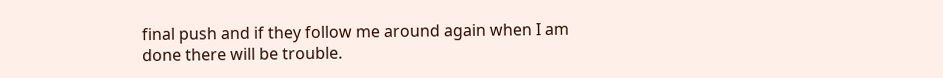final push and if they follow me around again when I am done there will be trouble.